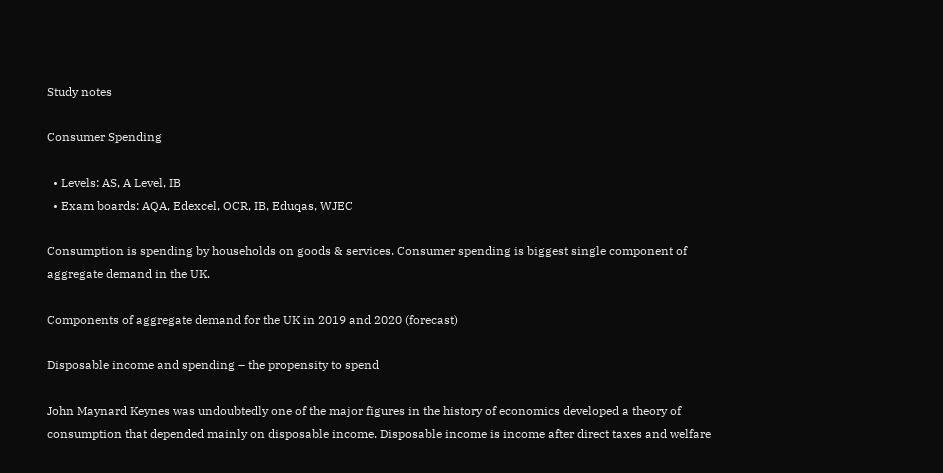Study notes

Consumer Spending

  • Levels: AS, A Level, IB
  • Exam boards: AQA, Edexcel, OCR, IB, Eduqas, WJEC

Consumption is spending by households on goods & services. Consumer spending is biggest single component of aggregate demand in the UK.

Components of aggregate demand for the UK in 2019 and 2020 (forecast)

Disposable income and spending – the propensity to spend

John Maynard Keynes was undoubtedly one of the major figures in the history of economics developed a theory of consumption that depended mainly on disposable income. Disposable income is income after direct taxes and welfare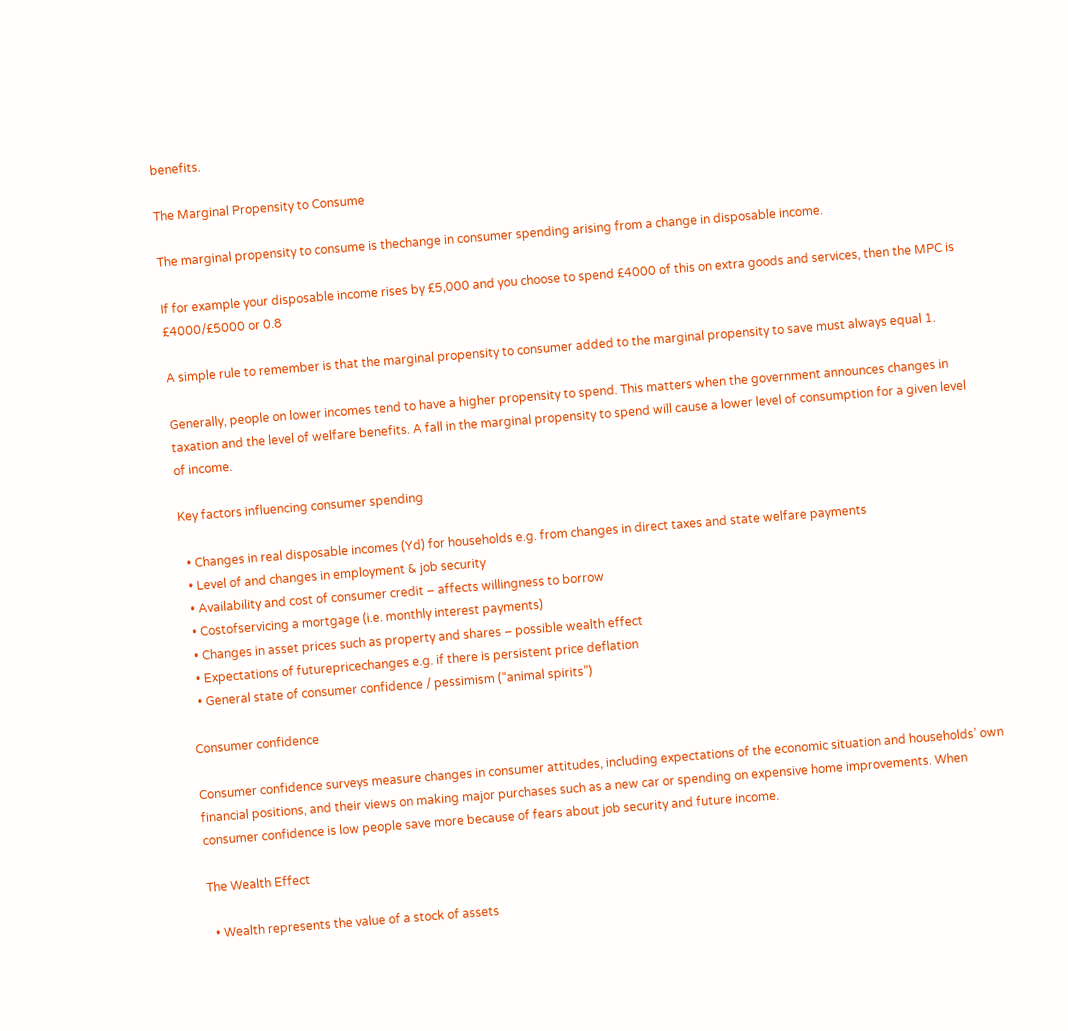benefits.

The Marginal Propensity to Consume

The marginal propensity to consume is thechange in consumer spending arising from a change in disposable income.

If for example your disposable income rises by £5,000 and you choose to spend £4000 of this on extra goods and services, then the MPC is £4000/£5000 or 0.8

A simple rule to remember is that the marginal propensity to consumer added to the marginal propensity to save must always equal 1.

Generally, people on lower incomes tend to have a higher propensity to spend. This matters when the government announces changes in taxation and the level of welfare benefits. A fall in the marginal propensity to spend will cause a lower level of consumption for a given level of income.

Key factors influencing consumer spending

  • Changes in real disposable incomes (Yd) for households e.g. from changes in direct taxes and state welfare payments
  • Level of and changes in employment & job security
  • Availability and cost of consumer credit – affects willingness to borrow
  • Costofservicing a mortgage (i.e. monthly interest payments)
  • Changes in asset prices such as property and shares – possible wealth effect
  • Expectations of futurepricechanges e.g. if there is persistent price deflation
  • General state of consumer confidence / pessimism (“animal spirits”)

Consumer confidence

Consumer confidence surveys measure changes in consumer attitudes, including expectations of the economic situation and households’ own financial positions, and their views on making major purchases such as a new car or spending on expensive home improvements. When consumer confidence is low people save more because of fears about job security and future income.

The Wealth Effect

  • Wealth represents the value of a stock of assets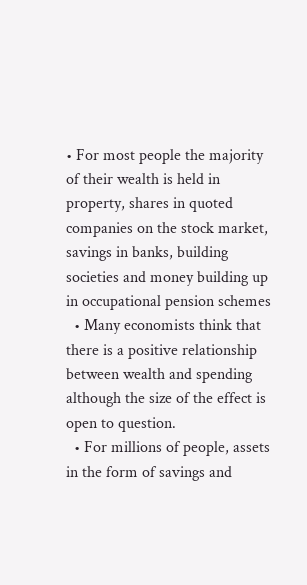• For most people the majority of their wealth is held in property, shares in quoted companies on the stock market, savings in banks, building societies and money building up in occupational pension schemes
  • Many economists think that there is a positive relationship between wealth and spending although the size of the effect is open to question.
  • For millions of people, assets in the form of savings and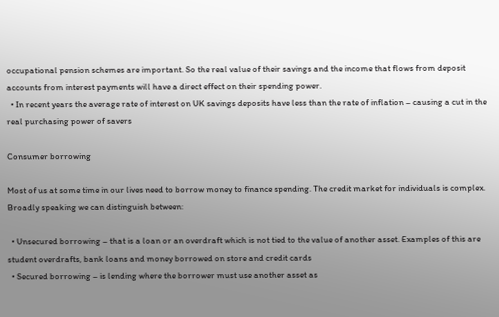occupational pension schemes are important. So the real value of their savings and the income that flows from deposit accounts from interest payments will have a direct effect on their spending power.
  • In recent years the average rate of interest on UK savings deposits have less than the rate of inflation – causing a cut in the real purchasing power of savers

Consumer borrowing

Most of us at some time in our lives need to borrow money to finance spending. The credit market for individuals is complex. Broadly speaking we can distinguish between:

  • Unsecured borrowing – that is a loan or an overdraft which is not tied to the value of another asset. Examples of this are student overdrafts, bank loans and money borrowed on store and credit cards
  • Secured borrowing – is lending where the borrower must use another asset as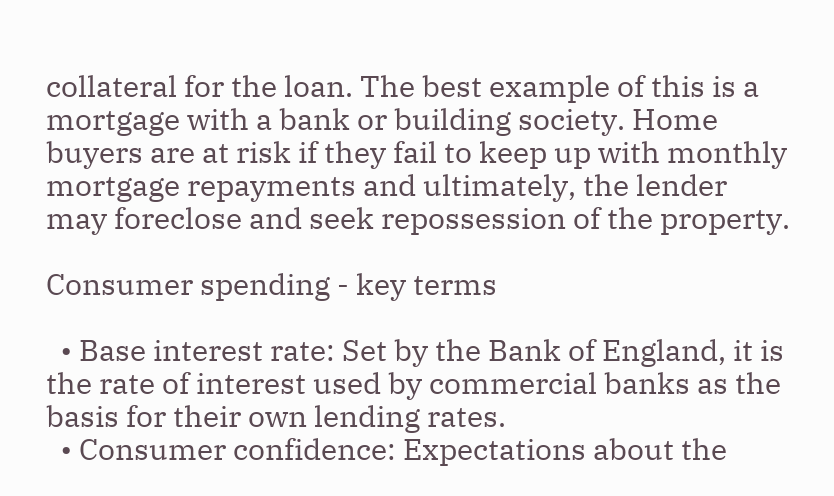collateral for the loan. The best example of this is a mortgage with a bank or building society. Home buyers are at risk if they fail to keep up with monthly mortgage repayments and ultimately, the lender may foreclose and seek repossession of the property.

Consumer spending - key terms

  • Base interest rate: Set by the Bank of England, it is the rate of interest used by commercial banks as the basis for their own lending rates.
  • Consumer confidence: Expectations about the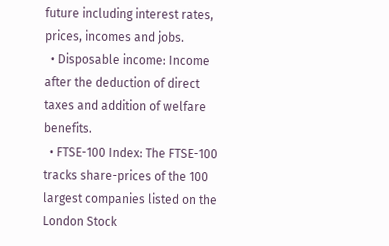future including interest rates, prices, incomes and jobs.
  • Disposable income: Income after the deduction of direct taxes and addition of welfare benefits.
  • FTSE-100 Index: The FTSE-100 tracks share-prices of the 100 largest companies listed on the London Stock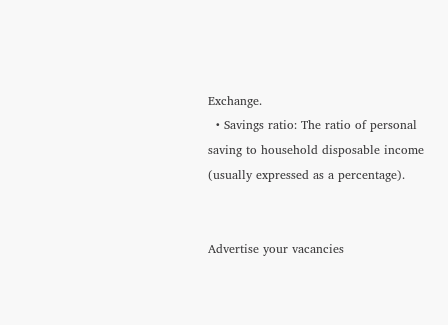Exchange.
  • Savings ratio: The ratio of personal saving to household disposable income (usually expressed as a percentage).


Advertise your vacancies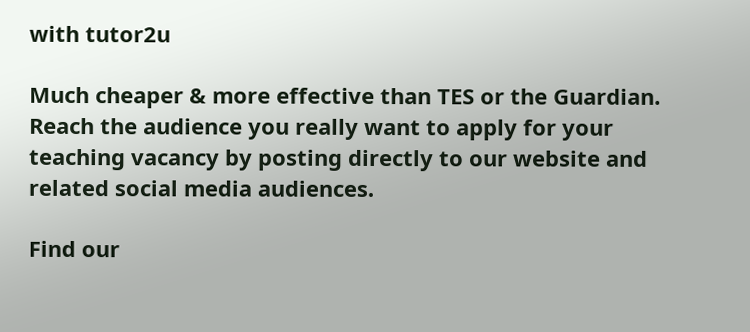with tutor2u

Much cheaper & more effective than TES or the Guardian. Reach the audience you really want to apply for your teaching vacancy by posting directly to our website and related social media audiences.

Find our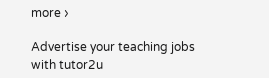more ›

Advertise your teaching jobs with tutor2u